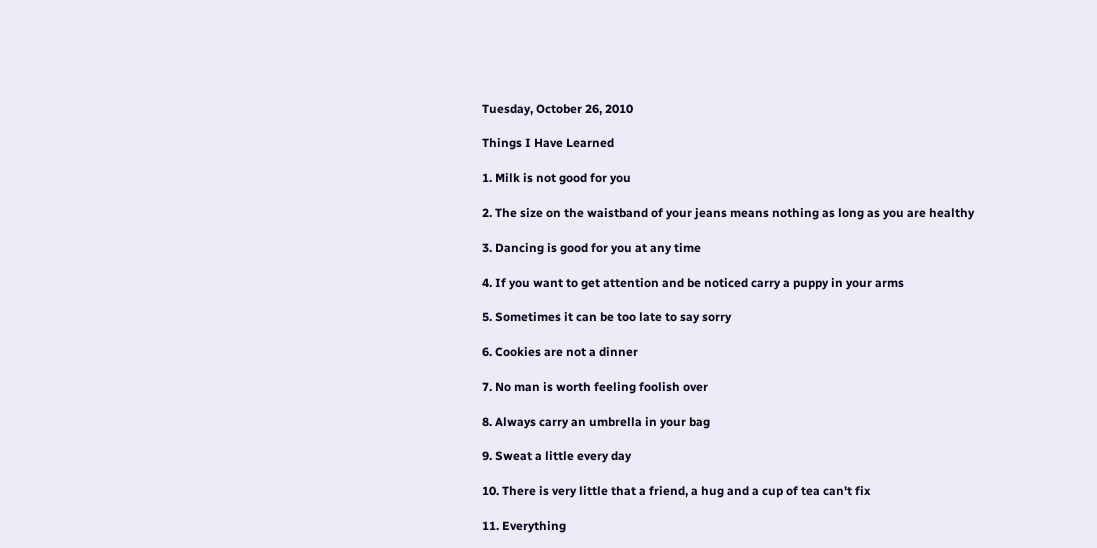Tuesday, October 26, 2010

Things I Have Learned

1. Milk is not good for you

2. The size on the waistband of your jeans means nothing as long as you are healthy

3. Dancing is good for you at any time

4. If you want to get attention and be noticed carry a puppy in your arms

5. Sometimes it can be too late to say sorry

6. Cookies are not a dinner

7. No man is worth feeling foolish over

8. Always carry an umbrella in your bag

9. Sweat a little every day

10. There is very little that a friend, a hug and a cup of tea can't fix

11. Everything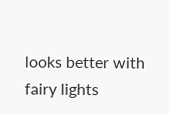looks better with fairy lights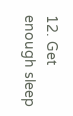12. Get enough sleep